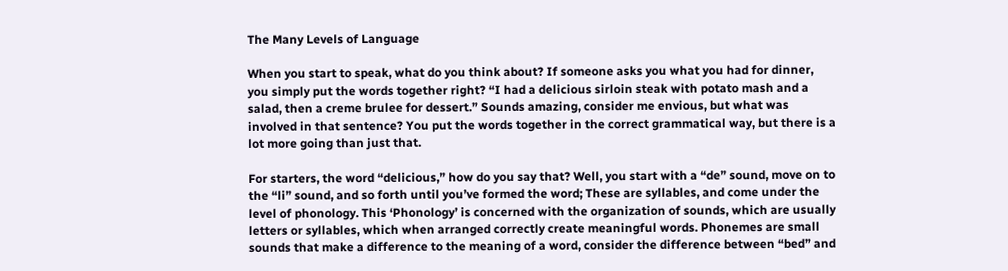The Many Levels of Language

When you start to speak, what do you think about? If someone asks you what you had for dinner, you simply put the words together right? “I had a delicious sirloin steak with potato mash and a salad, then a creme brulee for dessert.” Sounds amazing, consider me envious, but what was involved in that sentence? You put the words together in the correct grammatical way, but there is a lot more going than just that.

For starters, the word “delicious,” how do you say that? Well, you start with a “de” sound, move on to the “li” sound, and so forth until you’ve formed the word; These are syllables, and come under the level of phonology. This ‘Phonology’ is concerned with the organization of sounds, which are usually letters or syllables, which when arranged correctly create meaningful words. Phonemes are small sounds that make a difference to the meaning of a word, consider the difference between “bed” and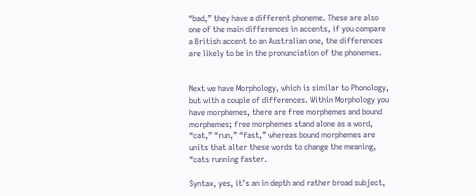“bad,” they have a different phoneme. These are also one of the main differences in accents, if you compare a British accent to an Australian one, the differences are likely to be in the pronunciation of the phonemes.


Next we have Morphology, which is similar to Phonology, but with a couple of differences. Within Morphology you have morphemes, there are free morphemes and bound morphemes; free morphemes stand alone as a word, “cat,” “run,” “fast,” whereas bound morphemes are units that alter these words to change the meaning, “cats running faster.

Syntax, yes, it’s an in depth and rather broad subject,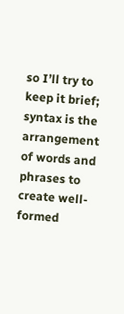so I’ll try to keep it brief; syntax is the arrangement of words and phrases to create well-formed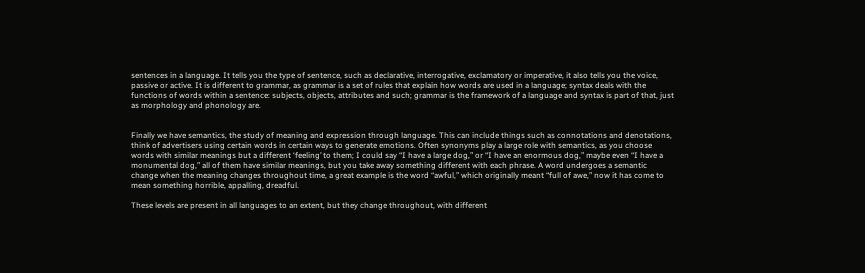sentences in a language. It tells you the type of sentence, such as declarative, interrogative, exclamatory or imperative, it also tells you the voice, passive or active. It is different to grammar, as grammar is a set of rules that explain how words are used in a language; syntax deals with the functions of words within a sentence: subjects, objects, attributes and such; grammar is the framework of a language and syntax is part of that, just as morphology and phonology are.


Finally we have semantics, the study of meaning and expression through language. This can include things such as connotations and denotations, think of advertisers using certain words in certain ways to generate emotions. Often synonyms play a large role with semantics, as you choose words with similar meanings but a different ‘feeling’ to them; I could say “I have a large dog,” or “I have an enormous dog,” maybe even “I have a monumental dog,” all of them have similar meanings, but you take away something different with each phrase. A word undergoes a semantic change when the meaning changes throughout time, a great example is the word “awful,” which originally meant “full of awe,” now it has come to mean something horrible, appalling, dreadful.

These levels are present in all languages to an extent, but they change throughout, with different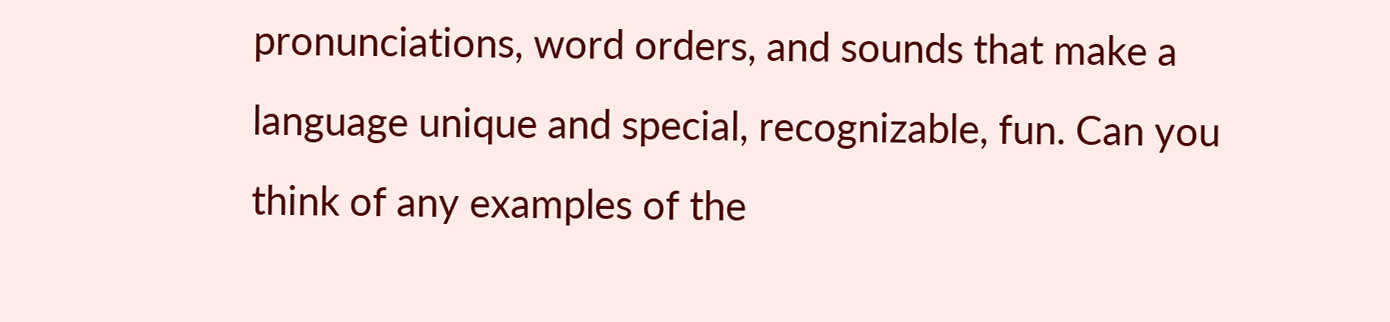pronunciations, word orders, and sounds that make a language unique and special, recognizable, fun. Can you think of any examples of the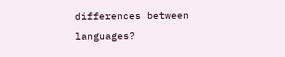differences between languages?